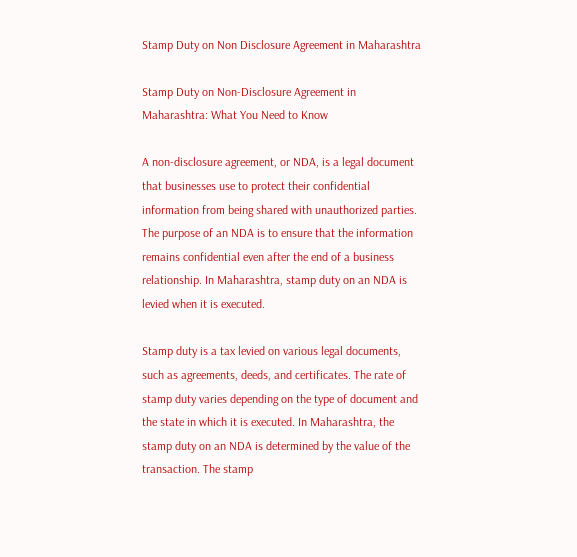Stamp Duty on Non Disclosure Agreement in Maharashtra

Stamp Duty on Non-Disclosure Agreement in Maharashtra: What You Need to Know

A non-disclosure agreement, or NDA, is a legal document that businesses use to protect their confidential information from being shared with unauthorized parties. The purpose of an NDA is to ensure that the information remains confidential even after the end of a business relationship. In Maharashtra, stamp duty on an NDA is levied when it is executed.

Stamp duty is a tax levied on various legal documents, such as agreements, deeds, and certificates. The rate of stamp duty varies depending on the type of document and the state in which it is executed. In Maharashtra, the stamp duty on an NDA is determined by the value of the transaction. The stamp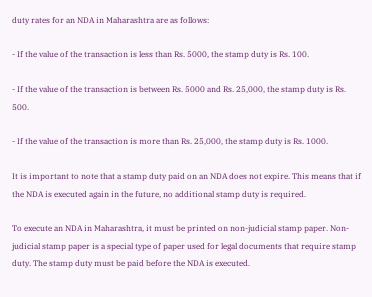duty rates for an NDA in Maharashtra are as follows:

- If the value of the transaction is less than Rs. 5000, the stamp duty is Rs. 100.

- If the value of the transaction is between Rs. 5000 and Rs. 25,000, the stamp duty is Rs. 500.

- If the value of the transaction is more than Rs. 25,000, the stamp duty is Rs. 1000.

It is important to note that a stamp duty paid on an NDA does not expire. This means that if the NDA is executed again in the future, no additional stamp duty is required.

To execute an NDA in Maharashtra, it must be printed on non-judicial stamp paper. Non-judicial stamp paper is a special type of paper used for legal documents that require stamp duty. The stamp duty must be paid before the NDA is executed.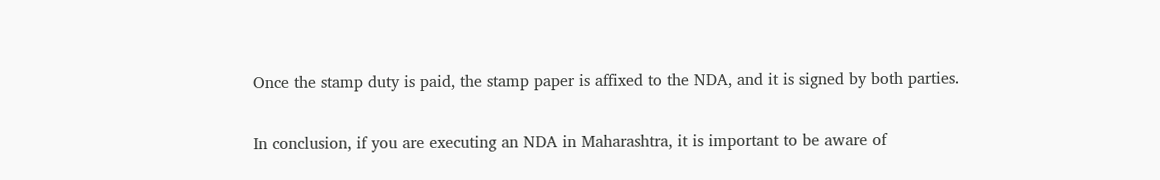Once the stamp duty is paid, the stamp paper is affixed to the NDA, and it is signed by both parties.

In conclusion, if you are executing an NDA in Maharashtra, it is important to be aware of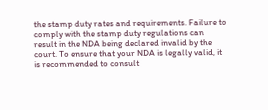the stamp duty rates and requirements. Failure to comply with the stamp duty regulations can result in the NDA being declared invalid by the court. To ensure that your NDA is legally valid, it is recommended to consult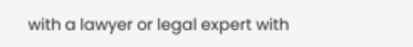with a lawyer or legal expert with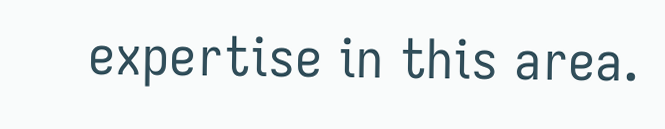expertise in this area.